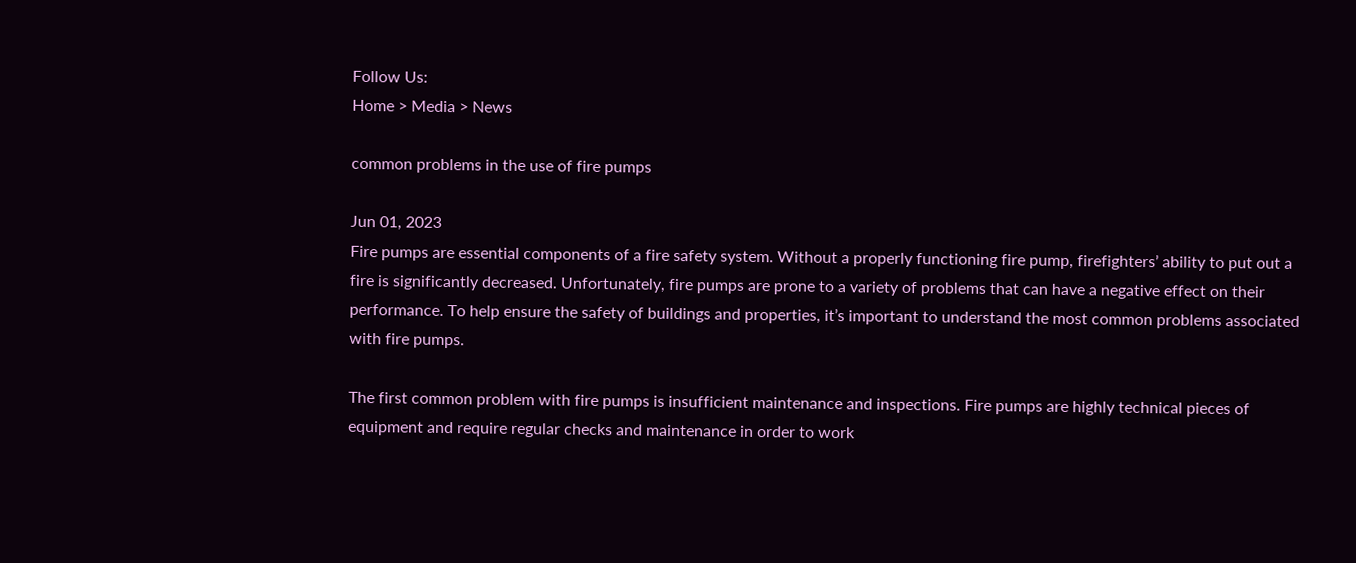Follow Us:
Home > Media > News

common problems in the use of fire pumps

Jun 01, 2023
Fire pumps are essential components of a fire safety system. Without a properly functioning fire pump, firefighters’ ability to put out a fire is significantly decreased. Unfortunately, fire pumps are prone to a variety of problems that can have a negative effect on their performance. To help ensure the safety of buildings and properties, it’s important to understand the most common problems associated with fire pumps.

The first common problem with fire pumps is insufficient maintenance and inspections. Fire pumps are highly technical pieces of equipment and require regular checks and maintenance in order to work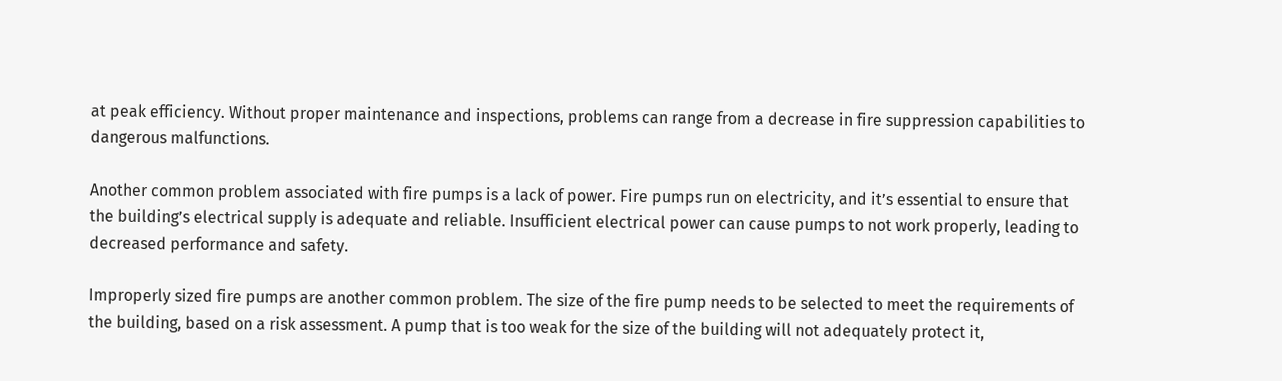at peak efficiency. Without proper maintenance and inspections, problems can range from a decrease in fire suppression capabilities to dangerous malfunctions.

Another common problem associated with fire pumps is a lack of power. Fire pumps run on electricity, and it’s essential to ensure that the building’s electrical supply is adequate and reliable. Insufficient electrical power can cause pumps to not work properly, leading to decreased performance and safety.

Improperly sized fire pumps are another common problem. The size of the fire pump needs to be selected to meet the requirements of the building, based on a risk assessment. A pump that is too weak for the size of the building will not adequately protect it,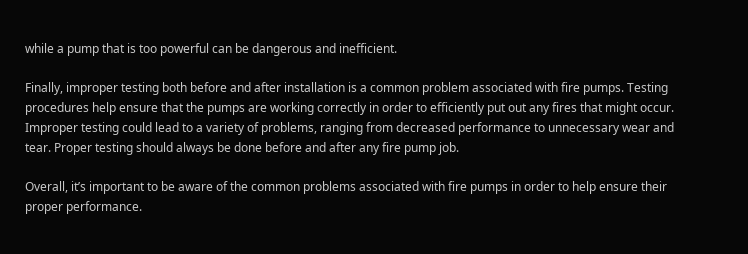while a pump that is too powerful can be dangerous and inefficient.

Finally, improper testing both before and after installation is a common problem associated with fire pumps. Testing procedures help ensure that the pumps are working correctly in order to efficiently put out any fires that might occur. Improper testing could lead to a variety of problems, ranging from decreased performance to unnecessary wear and tear. Proper testing should always be done before and after any fire pump job.

Overall, it’s important to be aware of the common problems associated with fire pumps in order to help ensure their proper performance.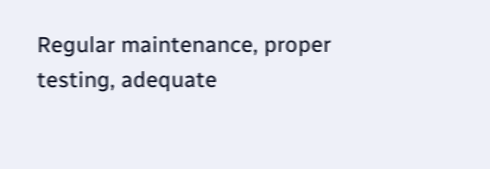Regular maintenance, proper testing, adequate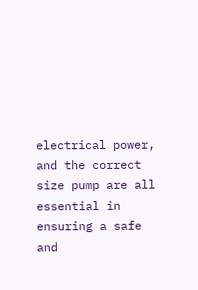electrical power, and the correct size pump are all essential in ensuring a safe and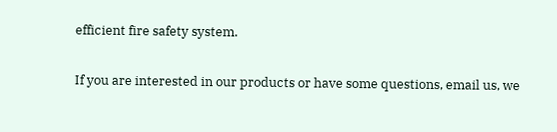efficient fire safety system.

If you are interested in our products or have some questions, email us, we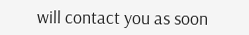will contact you as soon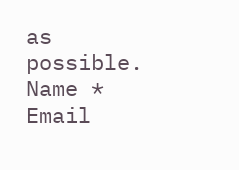as possible.
Name *
Email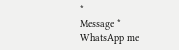*
Message *
WhatsApp me